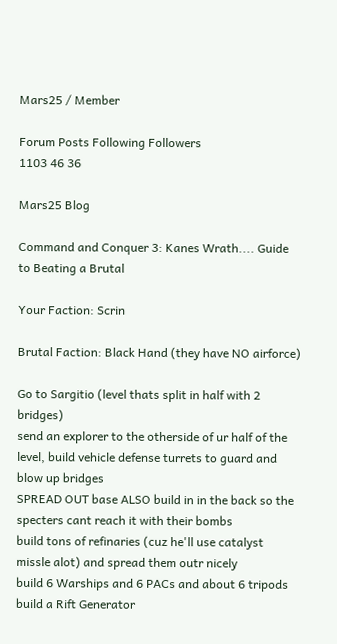Mars25 / Member

Forum Posts Following Followers
1103 46 36

Mars25 Blog

Command and Conquer 3: Kanes Wrath.... Guide to Beating a Brutal

Your Faction: Scrin

Brutal Faction: Black Hand (they have NO airforce)

Go to Sargitio (level thats split in half with 2 bridges)
send an explorer to the otherside of ur half of the level, build vehicle defense turrets to guard and blow up bridges
SPREAD OUT base ALSO build in in the back so the specters cant reach it with their bombs
build tons of refinaries (cuz he'll use catalyst missle alot) and spread them outr nicely
build 6 Warships and 6 PACs and about 6 tripods
build a Rift Generator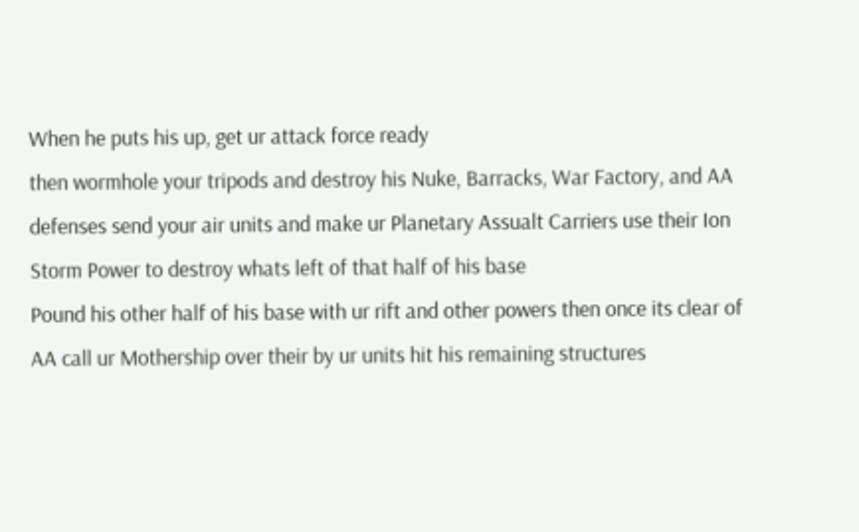When he puts his up, get ur attack force ready
then wormhole your tripods and destroy his Nuke, Barracks, War Factory, and AA defenses send your air units and make ur Planetary Assualt Carriers use their Ion Storm Power to destroy whats left of that half of his base
Pound his other half of his base with ur rift and other powers then once its clear of AA call ur Mothership over their by ur units hit his remaining structures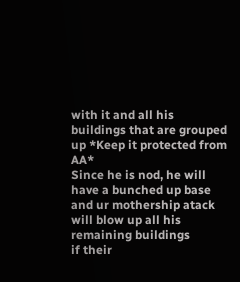with it and all his buildings that are grouped up *Keep it protected from AA*
Since he is nod, he will have a bunched up base and ur mothership atack will blow up all his remaining buildings
if their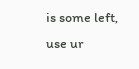is some left, use ur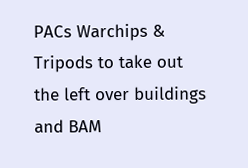PACs Warchips & Tripods to take out the left over buildings
and BAM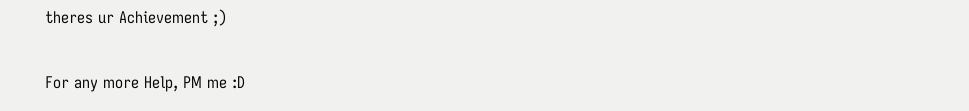theres ur Achievement ;)

For any more Help, PM me :D